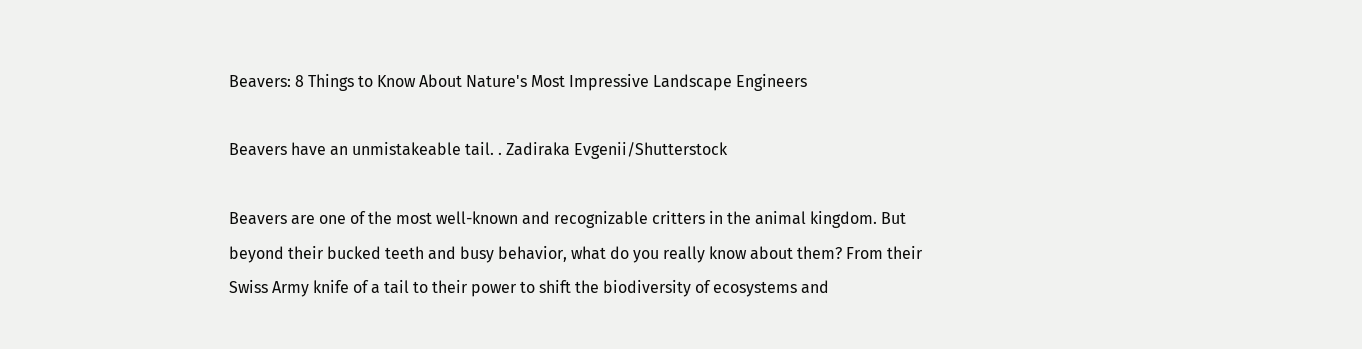Beavers: 8 Things to Know About Nature's Most Impressive Landscape Engineers

Beavers have an unmistakeable tail. . Zadiraka Evgenii/Shutterstock

Beavers are one of the most well-known and recognizable critters in the animal kingdom. But beyond their bucked teeth and busy behavior, what do you really know about them? From their Swiss Army knife of a tail to their power to shift the biodiversity of ecosystems and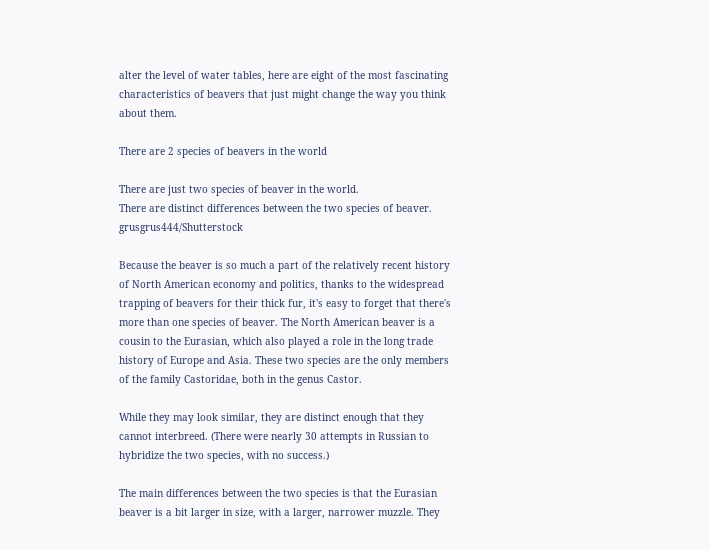alter the level of water tables, here are eight of the most fascinating characteristics of beavers that just might change the way you think about them.

There are 2 species of beavers in the world

There are just two species of beaver in the world.
There are distinct differences between the two species of beaver. grusgrus444/Shutterstock

Because the beaver is so much a part of the relatively recent history of North American economy and politics, thanks to the widespread trapping of beavers for their thick fur, it's easy to forget that there's more than one species of beaver. The North American beaver is a cousin to the Eurasian, which also played a role in the long trade history of Europe and Asia. These two species are the only members of the family Castoridae, both in the genus Castor.

While they may look similar, they are distinct enough that they cannot interbreed. (There were nearly 30 attempts in Russian to hybridize the two species, with no success.)

The main differences between the two species is that the Eurasian beaver is a bit larger in size, with a larger, narrower muzzle. They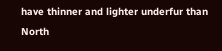have thinner and lighter underfur than North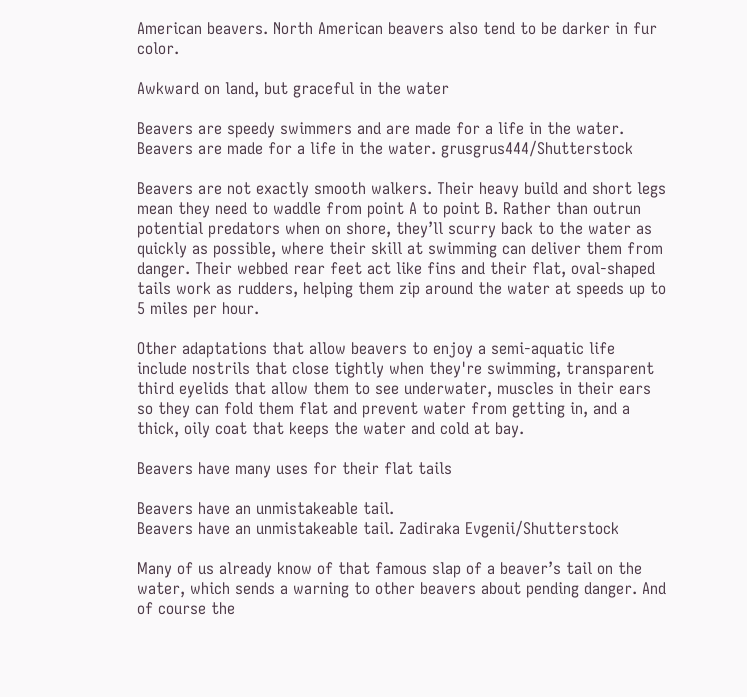American beavers. North American beavers also tend to be darker in fur color.

Awkward on land, but graceful in the water

Beavers are speedy swimmers and are made for a life in the water.
Beavers are made for a life in the water. grusgrus444/Shutterstock

Beavers are not exactly smooth walkers. Their heavy build and short legs mean they need to waddle from point A to point B. Rather than outrun potential predators when on shore, they’ll scurry back to the water as quickly as possible, where their skill at swimming can deliver them from danger. Their webbed rear feet act like fins and their flat, oval-shaped tails work as rudders, helping them zip around the water at speeds up to 5 miles per hour.

Other adaptations that allow beavers to enjoy a semi-aquatic life include nostrils that close tightly when they're swimming, transparent third eyelids that allow them to see underwater, muscles in their ears so they can fold them flat and prevent water from getting in, and a thick, oily coat that keeps the water and cold at bay.

Beavers have many uses for their flat tails

Beavers have an unmistakeable tail.
Beavers have an unmistakeable tail. Zadiraka Evgenii/Shutterstock

Many of us already know of that famous slap of a beaver’s tail on the water, which sends a warning to other beavers about pending danger. And of course the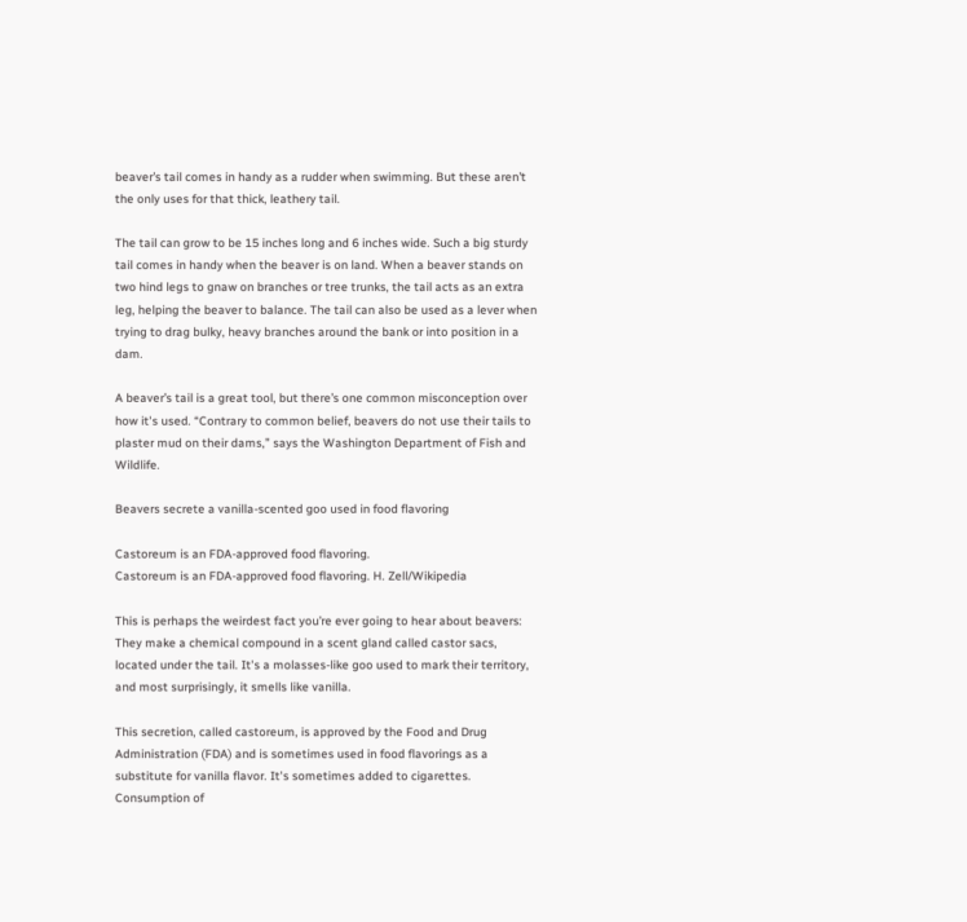beaver’s tail comes in handy as a rudder when swimming. But these aren’t the only uses for that thick, leathery tail.

The tail can grow to be 15 inches long and 6 inches wide. Such a big sturdy tail comes in handy when the beaver is on land. When a beaver stands on two hind legs to gnaw on branches or tree trunks, the tail acts as an extra leg, helping the beaver to balance. The tail can also be used as a lever when trying to drag bulky, heavy branches around the bank or into position in a dam.

A beaver’s tail is a great tool, but there’s one common misconception over how it's used. “Contrary to common belief, beavers do not use their tails to plaster mud on their dams,” says the Washington Department of Fish and Wildlife.

Beavers secrete a vanilla-scented goo used in food flavoring

Castoreum is an FDA-approved food flavoring.
Castoreum is an FDA-approved food flavoring. H. Zell/Wikipedia

This is perhaps the weirdest fact you’re ever going to hear about beavers: They make a chemical compound in a scent gland called castor sacs, located under the tail. It's a molasses-like goo used to mark their territory, and most surprisingly, it smells like vanilla.

This secretion, called castoreum, is approved by the Food and Drug Administration (FDA) and is sometimes used in food flavorings as a substitute for vanilla flavor. It's sometimes added to cigarettes. Consumption of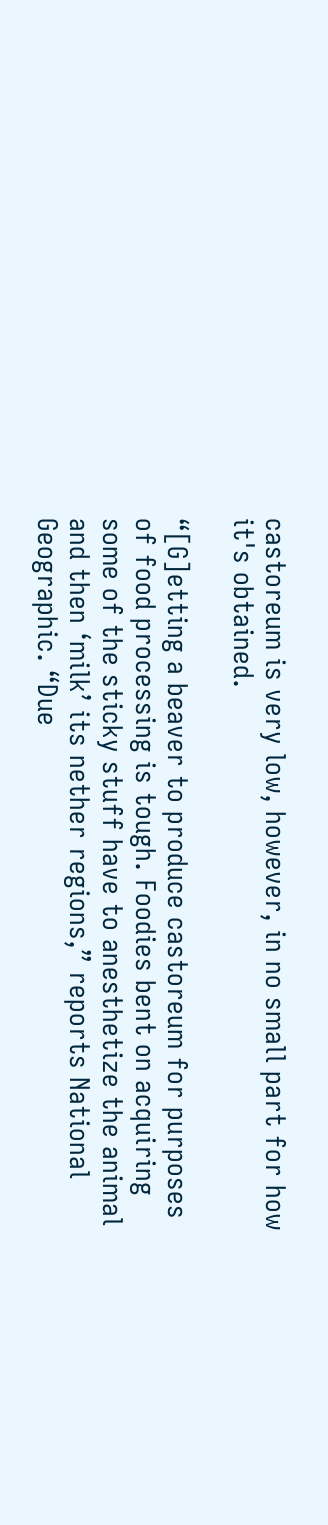castoreum is very low, however, in no small part for how it's obtained.

“[G]etting a beaver to produce castoreum for purposes of food processing is tough. Foodies bent on acquiring some of the sticky stuff have to anesthetize the animal and then ‘milk’ its nether regions,” reports National Geographic. “Due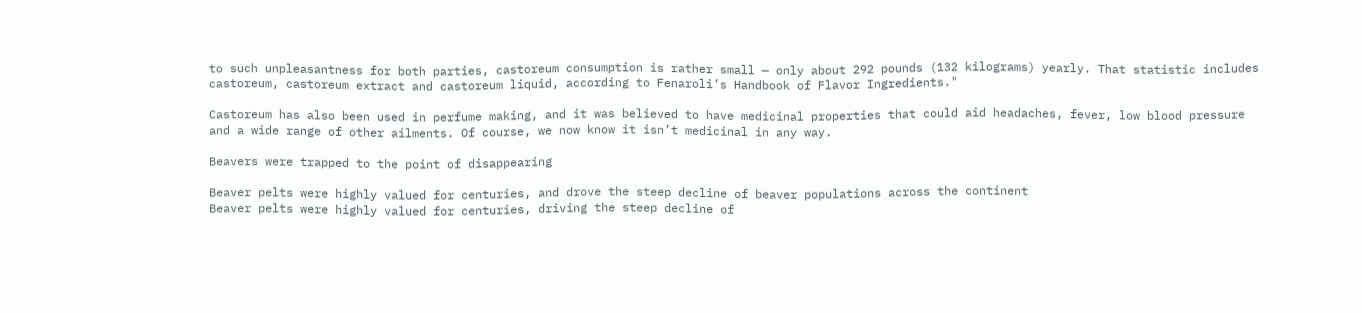to such unpleasantness for both parties, castoreum consumption is rather small — only about 292 pounds (132 kilograms) yearly. That statistic includes castoreum, castoreum extract and castoreum liquid, according to Fenaroli’s Handbook of Flavor Ingredients."

Castoreum has also been used in perfume making, and it was believed to have medicinal properties that could aid headaches, fever, low blood pressure and a wide range of other ailments. Of course, we now know it isn’t medicinal in any way.

Beavers were trapped to the point of disappearing

Beaver pelts were highly valued for centuries, and drove the steep decline of beaver populations across the continent
Beaver pelts were highly valued for centuries, driving the steep decline of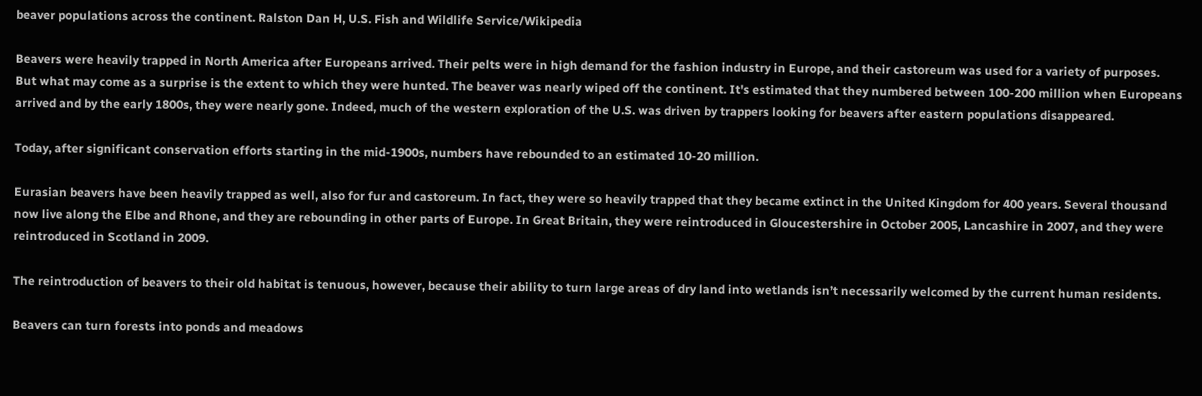beaver populations across the continent. Ralston Dan H, U.S. Fish and Wildlife Service/Wikipedia

Beavers were heavily trapped in North America after Europeans arrived. Their pelts were in high demand for the fashion industry in Europe, and their castoreum was used for a variety of purposes. But what may come as a surprise is the extent to which they were hunted. The beaver was nearly wiped off the continent. It's estimated that they numbered between 100-200 million when Europeans arrived and by the early 1800s, they were nearly gone. Indeed, much of the western exploration of the U.S. was driven by trappers looking for beavers after eastern populations disappeared.

Today, after significant conservation efforts starting in the mid-1900s, numbers have rebounded to an estimated 10-20 million.

Eurasian beavers have been heavily trapped as well, also for fur and castoreum. In fact, they were so heavily trapped that they became extinct in the United Kingdom for 400 years. Several thousand now live along the Elbe and Rhone, and they are rebounding in other parts of Europe. In Great Britain, they were reintroduced in Gloucestershire in October 2005, Lancashire in 2007, and they were reintroduced in Scotland in 2009.

The reintroduction of beavers to their old habitat is tenuous, however, because their ability to turn large areas of dry land into wetlands isn’t necessarily welcomed by the current human residents.

Beavers can turn forests into ponds and meadows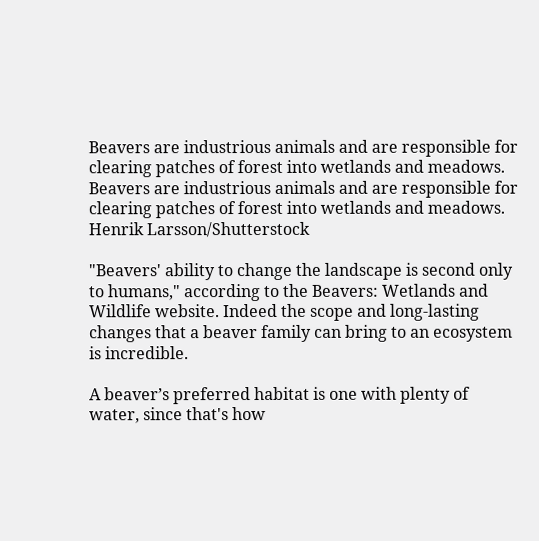Beavers are industrious animals and are responsible for clearing patches of forest into wetlands and meadows.
Beavers are industrious animals and are responsible for clearing patches of forest into wetlands and meadows. Henrik Larsson/Shutterstock

"Beavers' ability to change the landscape is second only to humans," according to the Beavers: Wetlands and Wildlife website. Indeed the scope and long-lasting changes that a beaver family can bring to an ecosystem is incredible.

A beaver’s preferred habitat is one with plenty of water, since that's how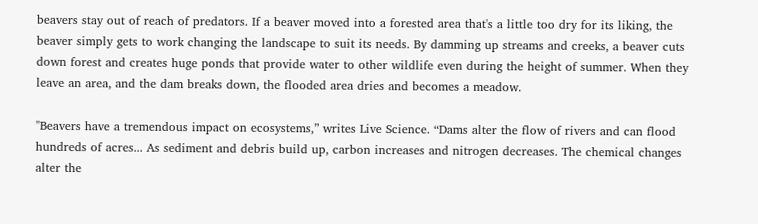beavers stay out of reach of predators. If a beaver moved into a forested area that's a little too dry for its liking, the beaver simply gets to work changing the landscape to suit its needs. By damming up streams and creeks, a beaver cuts down forest and creates huge ponds that provide water to other wildlife even during the height of summer. When they leave an area, and the dam breaks down, the flooded area dries and becomes a meadow.

"Beavers have a tremendous impact on ecosystems,” writes Live Science. “Dams alter the flow of rivers and can flood hundreds of acres... As sediment and debris build up, carbon increases and nitrogen decreases. The chemical changes alter the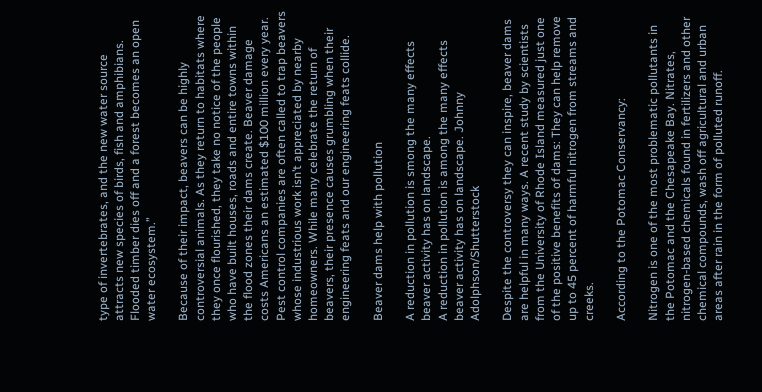type of invertebrates, and the new water source attracts new species of birds, fish and amphibians. Flooded timber dies off and a forest becomes an open water ecosystem.”

Because of their impact, beavers can be highly controversial animals. As they return to habitats where they once flourished, they take no notice of the people who have built houses, roads and entire towns within the flood zones their dams create. Beaver damage costs Americans an estimated $100 million every year. Pest control companies are often called to trap beavers whose industrious work isn’t appreciated by nearby homeowners. While many celebrate the return of beavers, their presence causes grumbling when their engineering feats and our engineering feats collide.

Beaver dams help with pollution

A reduction in pollution is smong the many effects beaver activity has on landscape.
A reduction in pollution is among the many effects beaver activity has on landscape. Johnny Adolphson/Shutterstock

Despite the controversy they can inspire, beaver dams are helpful in many ways. A recent study by scientists from the University of Rhode Island measured just one of the positive benefits of dams: They can help remove up to 45 percent of harmful nitrogen from streams and creeks.

According to the Potomac Conservancy:

Nitrogen is one of the most problematic pollutants in the Potomac and the Chesapeake Bay. Nitrates, nitrogen-based chemicals found in fertilizers and other chemical compounds, wash off agricultural and urban areas after rain in the form of polluted runoff.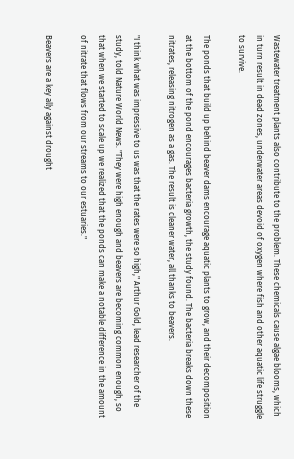Wastewater treatment plants also contribute to the problem. These chemicals cause algae blooms, which in turn result in dead zones, underwater areas devoid of oxygen where fish and other aquatic life struggle to survive.

The ponds that build up behind beaver dams encourage aquatic plants to grow, and their decomposition at the bottom of the pond encourages bacteria growth, the study found. The bacteria breaks down these nitrates, releasing nitrogen as a gas. The result is cleaner water, all thanks to beavers.

"I think what was impressive to us was that the rates were so high," Arthur Gold, lead researcher of the study, told Nature World News. "They were high enough and beavers are becoming common enough, so that when we started to scale up we realized that the ponds can make a notable difference in the amount of nitrate that flows from our streams to our estuaries."

Beavers are a key ally against drought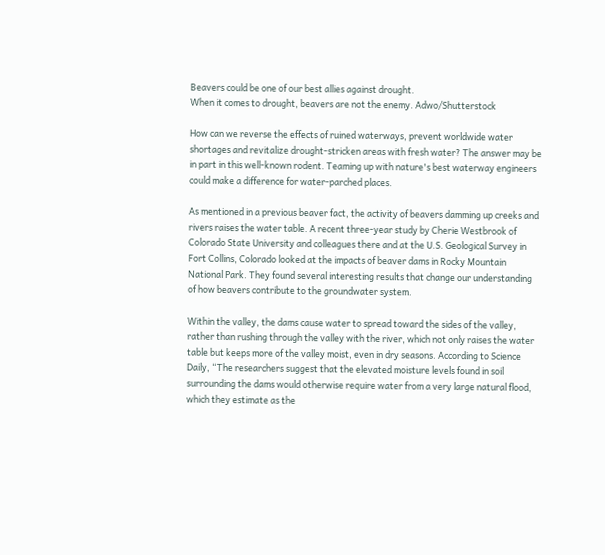Beavers could be one of our best allies against drought.
When it comes to drought, beavers are not the enemy. Adwo/Shutterstock

How can we reverse the effects of ruined waterways, prevent worldwide water shortages and revitalize drought-stricken areas with fresh water? The answer may be in part in this well-known rodent. Teaming up with nature's best waterway engineers could make a difference for water-parched places.

As mentioned in a previous beaver fact, the activity of beavers damming up creeks and rivers raises the water table. A recent three-year study by Cherie Westbrook of Colorado State University and colleagues there and at the U.S. Geological Survey in Fort Collins, Colorado looked at the impacts of beaver dams in Rocky Mountain National Park. They found several interesting results that change our understanding of how beavers contribute to the groundwater system.

Within the valley, the dams cause water to spread toward the sides of the valley, rather than rushing through the valley with the river, which not only raises the water table but keeps more of the valley moist, even in dry seasons. According to Science Daily, “The researchers suggest that the elevated moisture levels found in soil surrounding the dams would otherwise require water from a very large natural flood, which they estimate as the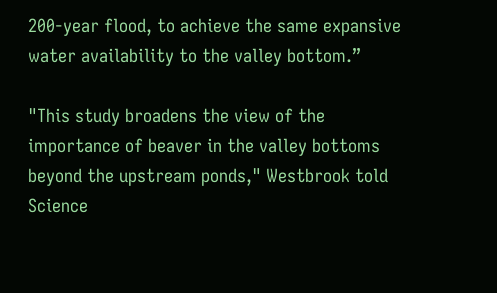200-year flood, to achieve the same expansive water availability to the valley bottom.”

"This study broadens the view of the importance of beaver in the valley bottoms beyond the upstream ponds," Westbrook told Science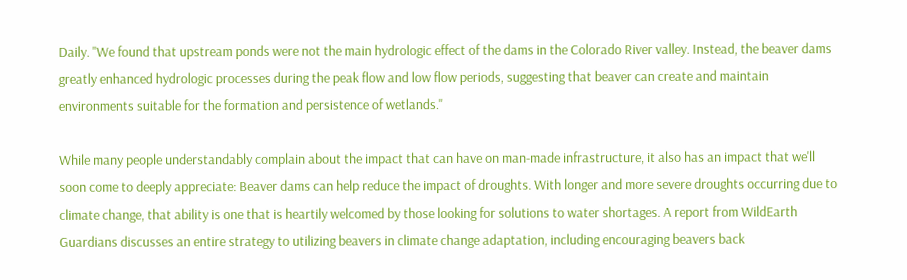Daily. "We found that upstream ponds were not the main hydrologic effect of the dams in the Colorado River valley. Instead, the beaver dams greatly enhanced hydrologic processes during the peak flow and low flow periods, suggesting that beaver can create and maintain environments suitable for the formation and persistence of wetlands."

While many people understandably complain about the impact that can have on man-made infrastructure, it also has an impact that we'll soon come to deeply appreciate: Beaver dams can help reduce the impact of droughts. With longer and more severe droughts occurring due to climate change, that ability is one that is heartily welcomed by those looking for solutions to water shortages. A report from WildEarth Guardians discusses an entire strategy to utilizing beavers in climate change adaptation, including encouraging beavers back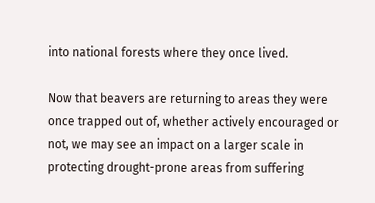into national forests where they once lived.

Now that beavers are returning to areas they were once trapped out of, whether actively encouraged or not, we may see an impact on a larger scale in protecting drought-prone areas from suffering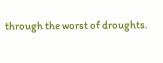through the worst of droughts.